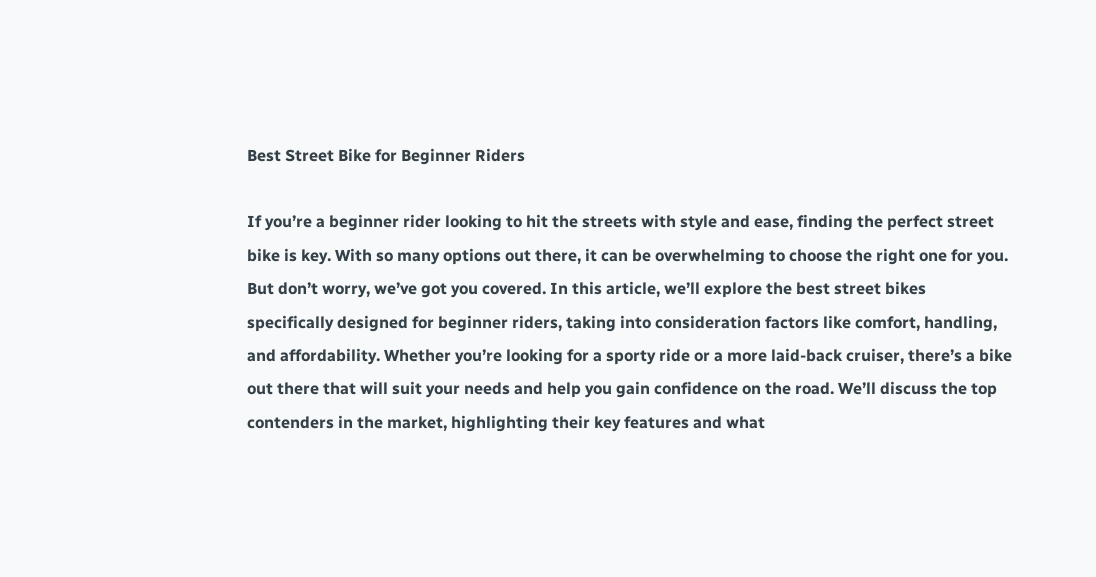Best Street Bike for Beginner Riders

If you’re a beginner rider looking to hit the streets with style and ease, finding the perfect street bike is key. With so many options out there, it can be overwhelming to choose the right one for you. But don’t worry, we’ve got you covered. In this article, we’ll explore the best street bikes specifically designed for beginner riders, taking into consideration factors like comfort, handling, and affordability. Whether you’re looking for a sporty ride or a more laid-back cruiser, there’s a bike out there that will suit your needs and help you gain confidence on the road. We’ll discuss the top contenders in the market, highlighting their key features and what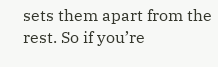sets them apart from the rest. So if you’re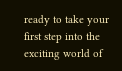ready to take your first step into the exciting world of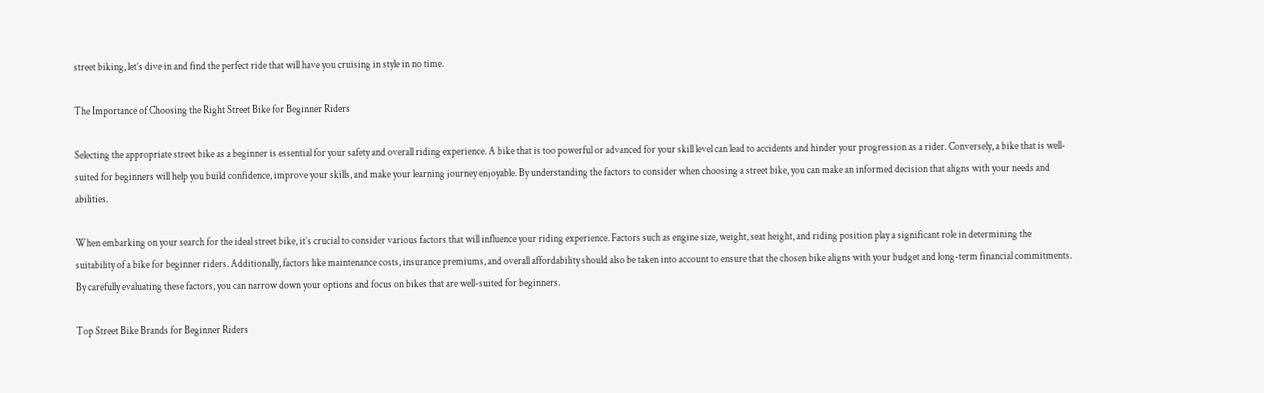street biking, let’s dive in and find the perfect ride that will have you cruising in style in no time.

The Importance of Choosing the Right Street Bike for Beginner Riders

Selecting the appropriate street bike as a beginner is essential for your safety and overall riding experience. A bike that is too powerful or advanced for your skill level can lead to accidents and hinder your progression as a rider. Conversely, a bike that is well-suited for beginners will help you build confidence, improve your skills, and make your learning journey enjoyable. By understanding the factors to consider when choosing a street bike, you can make an informed decision that aligns with your needs and abilities.

When embarking on your search for the ideal street bike, it’s crucial to consider various factors that will influence your riding experience. Factors such as engine size, weight, seat height, and riding position play a significant role in determining the suitability of a bike for beginner riders. Additionally, factors like maintenance costs, insurance premiums, and overall affordability should also be taken into account to ensure that the chosen bike aligns with your budget and long-term financial commitments. By carefully evaluating these factors, you can narrow down your options and focus on bikes that are well-suited for beginners.

Top Street Bike Brands for Beginner Riders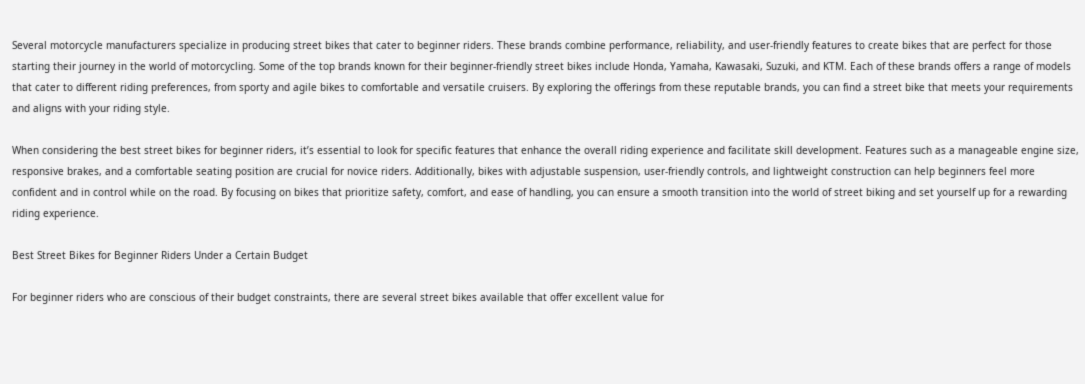Several motorcycle manufacturers specialize in producing street bikes that cater to beginner riders. These brands combine performance, reliability, and user-friendly features to create bikes that are perfect for those starting their journey in the world of motorcycling. Some of the top brands known for their beginner-friendly street bikes include Honda, Yamaha, Kawasaki, Suzuki, and KTM. Each of these brands offers a range of models that cater to different riding preferences, from sporty and agile bikes to comfortable and versatile cruisers. By exploring the offerings from these reputable brands, you can find a street bike that meets your requirements and aligns with your riding style.

When considering the best street bikes for beginner riders, it’s essential to look for specific features that enhance the overall riding experience and facilitate skill development. Features such as a manageable engine size, responsive brakes, and a comfortable seating position are crucial for novice riders. Additionally, bikes with adjustable suspension, user-friendly controls, and lightweight construction can help beginners feel more confident and in control while on the road. By focusing on bikes that prioritize safety, comfort, and ease of handling, you can ensure a smooth transition into the world of street biking and set yourself up for a rewarding riding experience.

Best Street Bikes for Beginner Riders Under a Certain Budget

For beginner riders who are conscious of their budget constraints, there are several street bikes available that offer excellent value for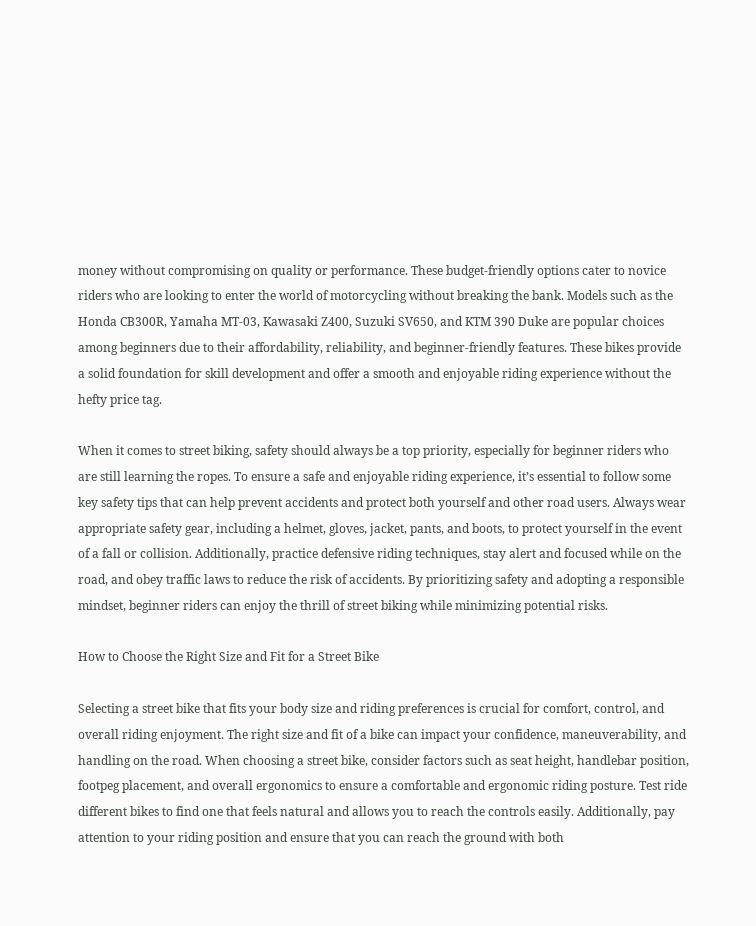money without compromising on quality or performance. These budget-friendly options cater to novice riders who are looking to enter the world of motorcycling without breaking the bank. Models such as the Honda CB300R, Yamaha MT-03, Kawasaki Z400, Suzuki SV650, and KTM 390 Duke are popular choices among beginners due to their affordability, reliability, and beginner-friendly features. These bikes provide a solid foundation for skill development and offer a smooth and enjoyable riding experience without the hefty price tag.

When it comes to street biking, safety should always be a top priority, especially for beginner riders who are still learning the ropes. To ensure a safe and enjoyable riding experience, it’s essential to follow some key safety tips that can help prevent accidents and protect both yourself and other road users. Always wear appropriate safety gear, including a helmet, gloves, jacket, pants, and boots, to protect yourself in the event of a fall or collision. Additionally, practice defensive riding techniques, stay alert and focused while on the road, and obey traffic laws to reduce the risk of accidents. By prioritizing safety and adopting a responsible mindset, beginner riders can enjoy the thrill of street biking while minimizing potential risks.

How to Choose the Right Size and Fit for a Street Bike

Selecting a street bike that fits your body size and riding preferences is crucial for comfort, control, and overall riding enjoyment. The right size and fit of a bike can impact your confidence, maneuverability, and handling on the road. When choosing a street bike, consider factors such as seat height, handlebar position, footpeg placement, and overall ergonomics to ensure a comfortable and ergonomic riding posture. Test ride different bikes to find one that feels natural and allows you to reach the controls easily. Additionally, pay attention to your riding position and ensure that you can reach the ground with both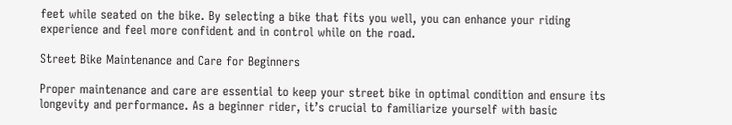feet while seated on the bike. By selecting a bike that fits you well, you can enhance your riding experience and feel more confident and in control while on the road.

Street Bike Maintenance and Care for Beginners

Proper maintenance and care are essential to keep your street bike in optimal condition and ensure its longevity and performance. As a beginner rider, it’s crucial to familiarize yourself with basic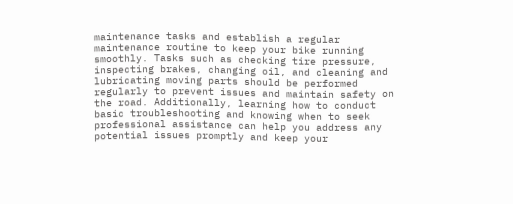maintenance tasks and establish a regular maintenance routine to keep your bike running smoothly. Tasks such as checking tire pressure, inspecting brakes, changing oil, and cleaning and lubricating moving parts should be performed regularly to prevent issues and maintain safety on the road. Additionally, learning how to conduct basic troubleshooting and knowing when to seek professional assistance can help you address any potential issues promptly and keep your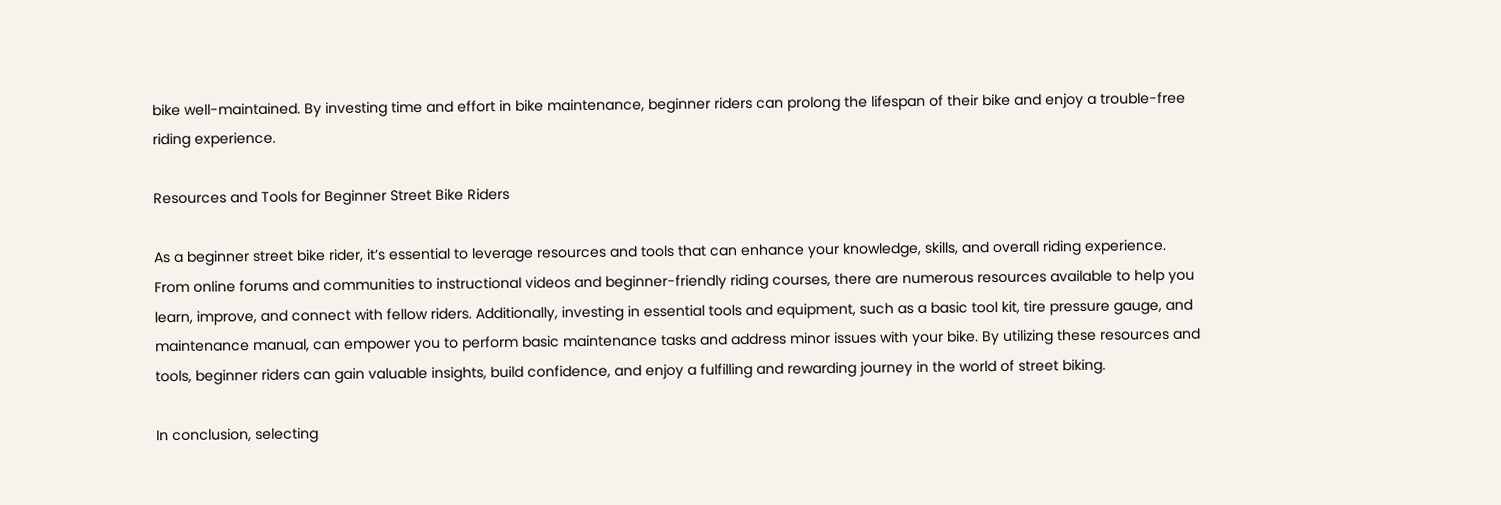bike well-maintained. By investing time and effort in bike maintenance, beginner riders can prolong the lifespan of their bike and enjoy a trouble-free riding experience.

Resources and Tools for Beginner Street Bike Riders

As a beginner street bike rider, it’s essential to leverage resources and tools that can enhance your knowledge, skills, and overall riding experience. From online forums and communities to instructional videos and beginner-friendly riding courses, there are numerous resources available to help you learn, improve, and connect with fellow riders. Additionally, investing in essential tools and equipment, such as a basic tool kit, tire pressure gauge, and maintenance manual, can empower you to perform basic maintenance tasks and address minor issues with your bike. By utilizing these resources and tools, beginner riders can gain valuable insights, build confidence, and enjoy a fulfilling and rewarding journey in the world of street biking.

In conclusion, selecting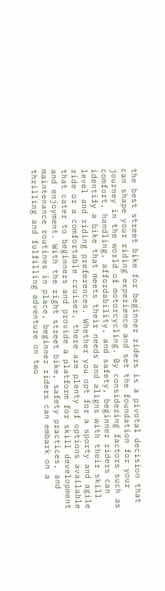the best street bike for beginner riders is a pivotal decision that can shape your riding experience and set the foundation for your journey in the world of motorcycling. By considering factors such as comfort, handling, affordability, and safety, beginner riders can identify a bike that meets their needs and aligns with their skill level and riding preferences. Whether you opt for a sporty and agile ride or a comfortable cruiser, there are plenty of options available that cater to beginners and provide a platform for skill development and enjoyment. With the right street bike, safety practices, and maintenance routines in place, beginner riders can embark on a thrilling and fulfilling adventure on two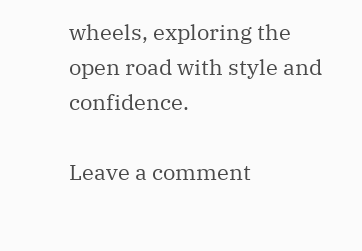wheels, exploring the open road with style and confidence.

Leave a comment